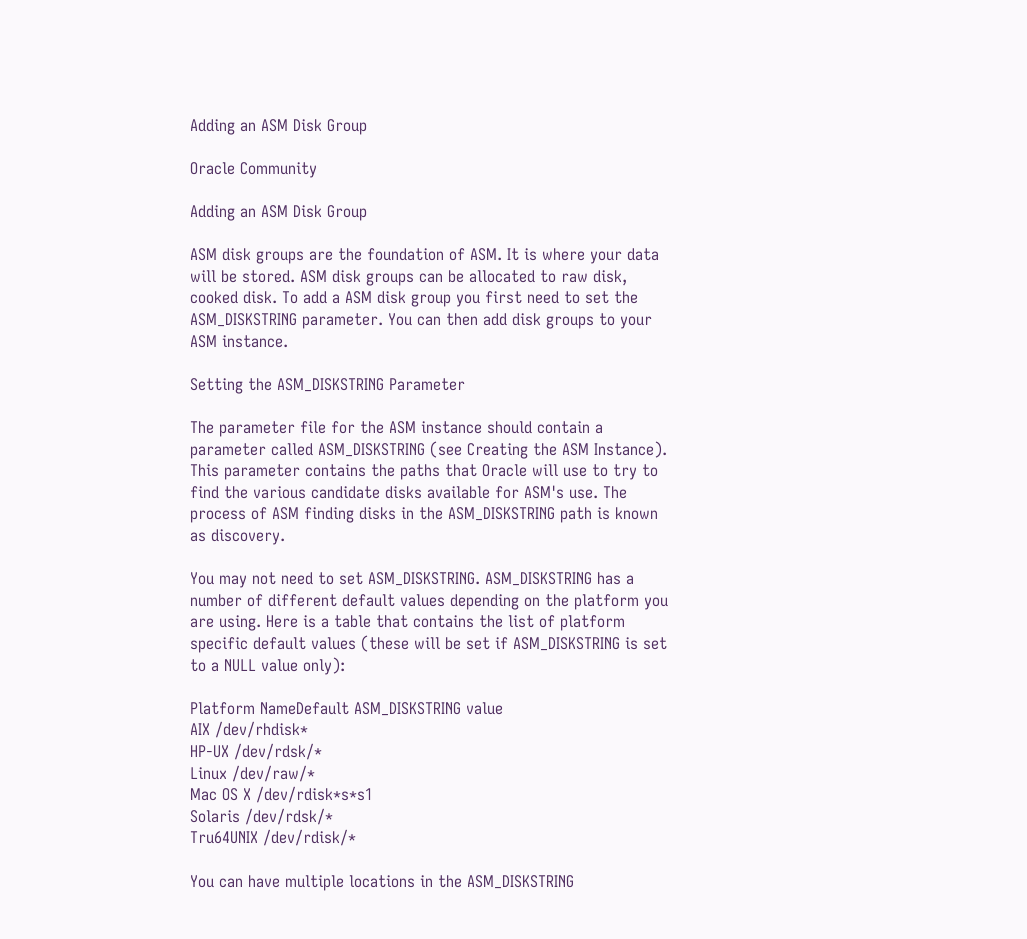Adding an ASM Disk Group

Oracle Community

Adding an ASM Disk Group

ASM disk groups are the foundation of ASM. It is where your data will be stored. ASM disk groups can be allocated to raw disk, cooked disk. To add a ASM disk group you first need to set the ASM_DISKSTRING parameter. You can then add disk groups to your ASM instance.

Setting the ASM_DISKSTRING Parameter

The parameter file for the ASM instance should contain a parameter called ASM_DISKSTRING (see Creating the ASM Instance). This parameter contains the paths that Oracle will use to try to find the various candidate disks available for ASM's use. The process of ASM finding disks in the ASM_DISKSTRING path is known as discovery.

You may not need to set ASM_DISKSTRING. ASM_DISKSTRING has a number of different default values depending on the platform you are using. Here is a table that contains the list of platform specific default values (these will be set if ASM_DISKSTRING is set to a NULL value only):

Platform NameDefault ASM_DISKSTRING value
AIX /dev/rhdisk*
HP-UX /dev/rdsk/*
Linux /dev/raw/*
Mac OS X /dev/rdisk*s*s1
Solaris /dev/rdsk/*
Tru64UNIX /dev/rdisk/*

You can have multiple locations in the ASM_DISKSTRING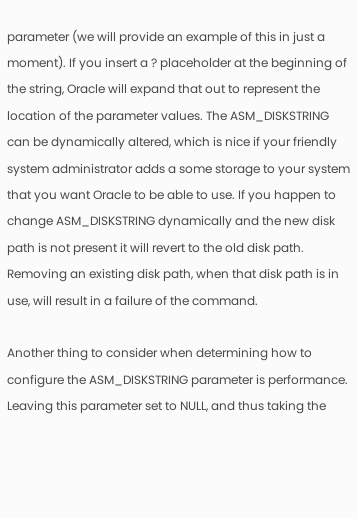parameter (we will provide an example of this in just a moment). If you insert a ? placeholder at the beginning of the string, Oracle will expand that out to represent the location of the parameter values. The ASM_DISKSTRING can be dynamically altered, which is nice if your friendly system administrator adds a some storage to your system that you want Oracle to be able to use. If you happen to change ASM_DISKSTRING dynamically and the new disk path is not present it will revert to the old disk path. Removing an existing disk path, when that disk path is in use, will result in a failure of the command.

Another thing to consider when determining how to configure the ASM_DISKSTRING parameter is performance. Leaving this parameter set to NULL, and thus taking the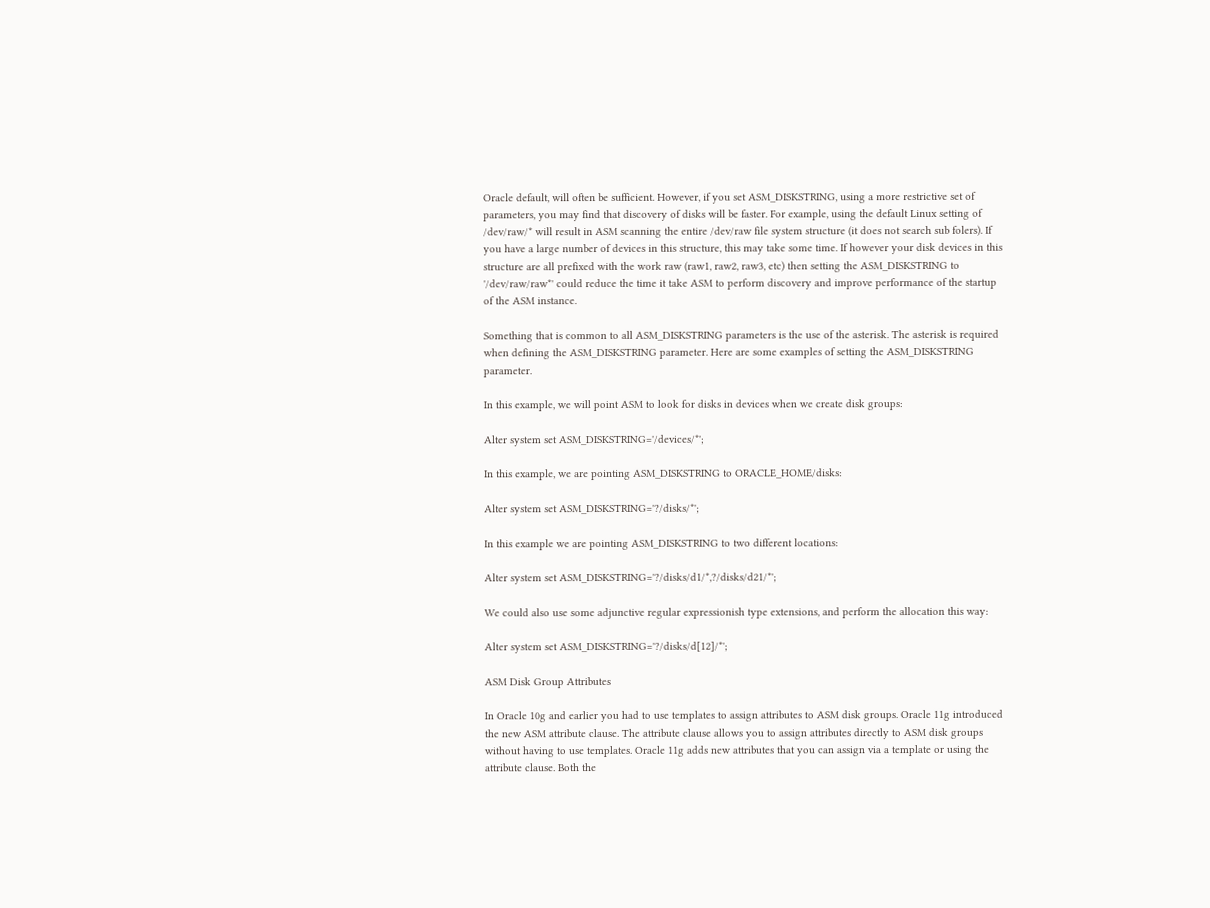Oracle default, will often be sufficient. However, if you set ASM_DISKSTRING, using a more restrictive set of parameters, you may find that discovery of disks will be faster. For example, using the default Linux setting of /dev/raw/* will result in ASM scanning the entire /dev/raw file system structure (it does not search sub folers). If you have a large number of devices in this structure, this may take some time. If however your disk devices in this structure are all prefixed with the work raw (raw1, raw2, raw3, etc) then setting the ASM_DISKSTRING to '/dev/raw/raw*' could reduce the time it take ASM to perform discovery and improve performance of the startup of the ASM instance.

Something that is common to all ASM_DISKSTRING parameters is the use of the asterisk. The asterisk is required when defining the ASM_DISKSTRING parameter. Here are some examples of setting the ASM_DISKSTRING parameter.

In this example, we will point ASM to look for disks in devices when we create disk groups:

Alter system set ASM_DISKSTRING='/devices/*';

In this example, we are pointing ASM_DISKSTRING to ORACLE_HOME/disks:

Alter system set ASM_DISKSTRING='?/disks/*';

In this example we are pointing ASM_DISKSTRING to two different locations:

Alter system set ASM_DISKSTRING='?/disks/d1/*,?/disks/d21/*';

We could also use some adjunctive regular expressionish type extensions, and perform the allocation this way:

Alter system set ASM_DISKSTRING='?/disks/d[12]/*';

ASM Disk Group Attributes

In Oracle 10g and earlier you had to use templates to assign attributes to ASM disk groups. Oracle 11g introduced the new ASM attribute clause. The attribute clause allows you to assign attributes directly to ASM disk groups without having to use templates. Oracle 11g adds new attributes that you can assign via a template or using the attribute clause. Both the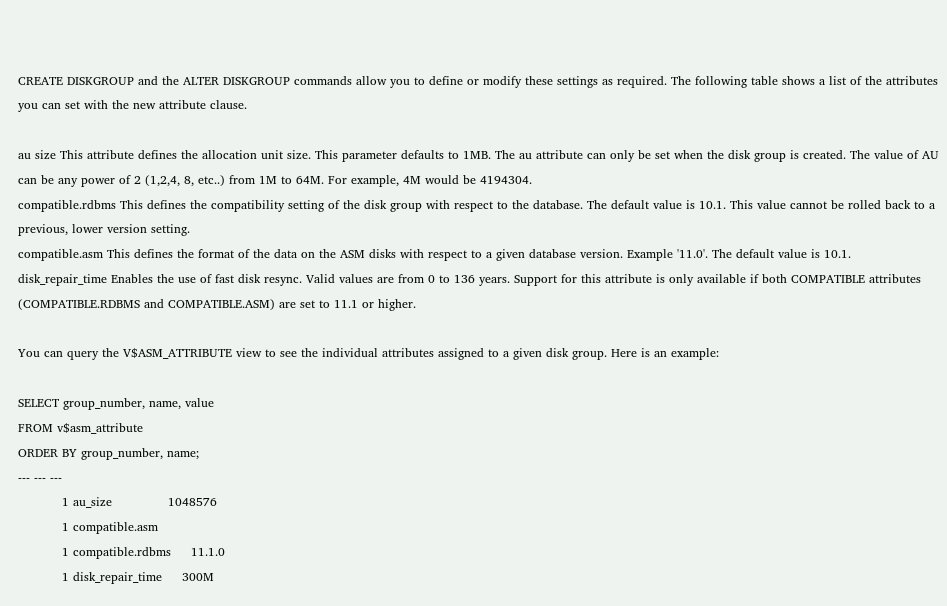CREATE DISKGROUP and the ALTER DISKGROUP commands allow you to define or modify these settings as required. The following table shows a list of the attributes you can set with the new attribute clause.

au size This attribute defines the allocation unit size. This parameter defaults to 1MB. The au attribute can only be set when the disk group is created. The value of AU can be any power of 2 (1,2,4, 8, etc..) from 1M to 64M. For example, 4M would be 4194304.
compatible.rdbms This defines the compatibility setting of the disk group with respect to the database. The default value is 10.1. This value cannot be rolled back to a previous, lower version setting.
compatible.asm This defines the format of the data on the ASM disks with respect to a given database version. Example '11.0'. The default value is 10.1.
disk_repair_time Enables the use of fast disk resync. Valid values are from 0 to 136 years. Support for this attribute is only available if both COMPATIBLE attributes (COMPATIBLE.RDBMS and COMPATIBLE.ASM) are set to 11.1 or higher.

You can query the V$ASM_ATTRIBUTE view to see the individual attributes assigned to a given disk group. Here is an example:

SELECT group_number, name, value
FROM v$asm_attribute
ORDER BY group_number, name;
--- --- ---
           1 au_size              1048576
           1 compatible.asm
           1 compatible.rdbms     11.1.0
           1 disk_repair_time     300M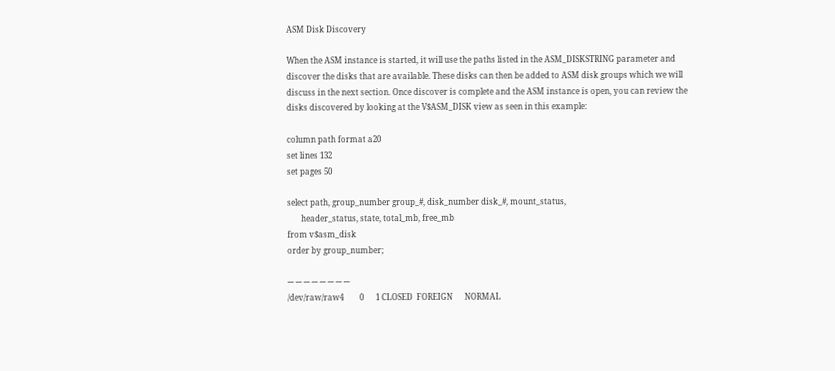ASM Disk Discovery

When the ASM instance is started, it will use the paths listed in the ASM_DISKSTRING parameter and discover the disks that are available. These disks can then be added to ASM disk groups which we will discuss in the next section. Once discover is complete and the ASM instance is open, you can review the disks discovered by looking at the V$ASM_DISK view as seen in this example:

column path format a20
set lines 132
set pages 50

select path, group_number group_#, disk_number disk_#, mount_status,
       header_status, state, total_mb, free_mb
from v$asm_disk
order by group_number;

--- --- --- --- --- --- --- ---
/dev/raw/raw4        0      1 CLOSED  FOREIGN      NORMAL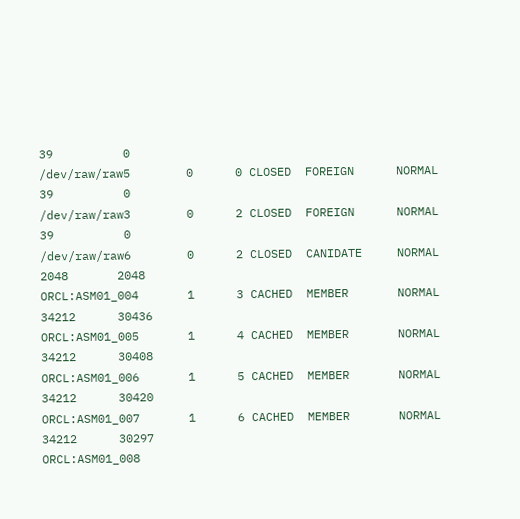39          0
/dev/raw/raw5        0      0 CLOSED  FOREIGN      NORMAL           39          0
/dev/raw/raw3        0      2 CLOSED  FOREIGN      NORMAL           39          0
/dev/raw/raw6        0      2 CLOSED  CANIDATE     NORMAL         2048       2048
ORCL:ASM01_004       1      3 CACHED  MEMBER       NORMAL        34212      30436
ORCL:ASM01_005       1      4 CACHED  MEMBER       NORMAL        34212      30408
ORCL:ASM01_006       1      5 CACHED  MEMBER       NORMAL        34212      30420
ORCL:ASM01_007       1      6 CACHED  MEMBER       NORMAL        34212      30297
ORCL:ASM01_008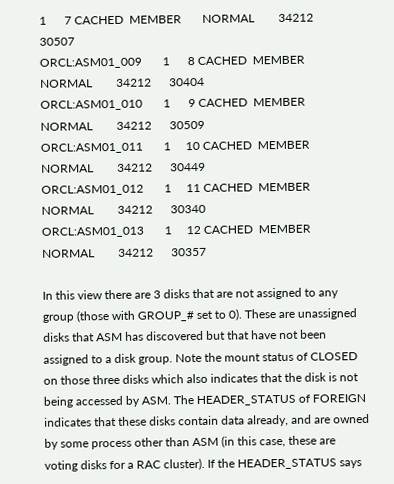1      7 CACHED  MEMBER       NORMAL        34212      30507
ORCL:ASM01_009       1      8 CACHED  MEMBER       NORMAL        34212      30404
ORCL:ASM01_010       1      9 CACHED  MEMBER       NORMAL        34212      30509
ORCL:ASM01_011       1     10 CACHED  MEMBER       NORMAL        34212      30449
ORCL:ASM01_012       1     11 CACHED  MEMBER       NORMAL        34212      30340
ORCL:ASM01_013       1     12 CACHED  MEMBER       NORMAL        34212      30357

In this view there are 3 disks that are not assigned to any group (those with GROUP_# set to 0). These are unassigned disks that ASM has discovered but that have not been assigned to a disk group. Note the mount status of CLOSED on those three disks which also indicates that the disk is not being accessed by ASM. The HEADER_STATUS of FOREIGN indicates that these disks contain data already, and are owned by some process other than ASM (in this case, these are voting disks for a RAC cluster). If the HEADER_STATUS says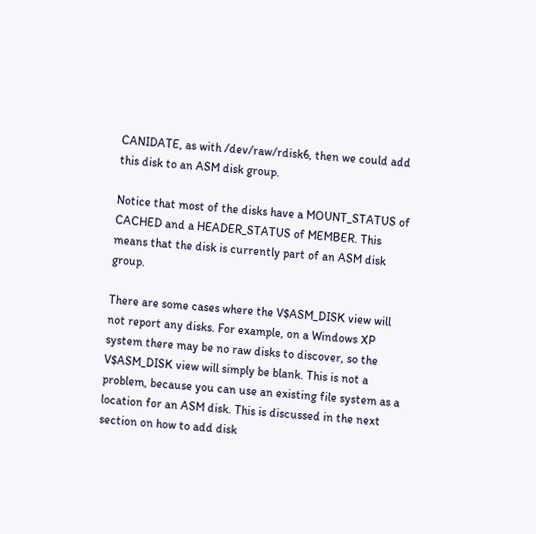CANIDATE, as with /dev/raw/rdisk6, then we could add this disk to an ASM disk group.

Notice that most of the disks have a MOUNT_STATUS of CACHED and a HEADER_STATUS of MEMBER. This means that the disk is currently part of an ASM disk group.

There are some cases where the V$ASM_DISK view will not report any disks. For example, on a Windows XP system there may be no raw disks to discover, so the V$ASM_DISK view will simply be blank. This is not a problem, because you can use an existing file system as a location for an ASM disk. This is discussed in the next section on how to add disk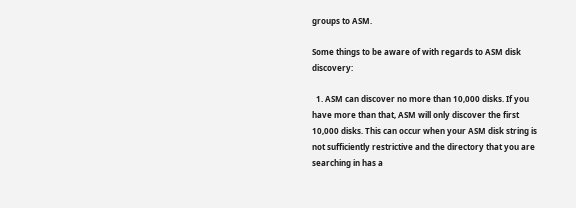groups to ASM.

Some things to be aware of with regards to ASM disk discovery:

  1. ASM can discover no more than 10,000 disks. If you have more than that, ASM will only discover the first 10,000 disks. This can occur when your ASM disk string is not sufficiently restrictive and the directory that you are searching in has a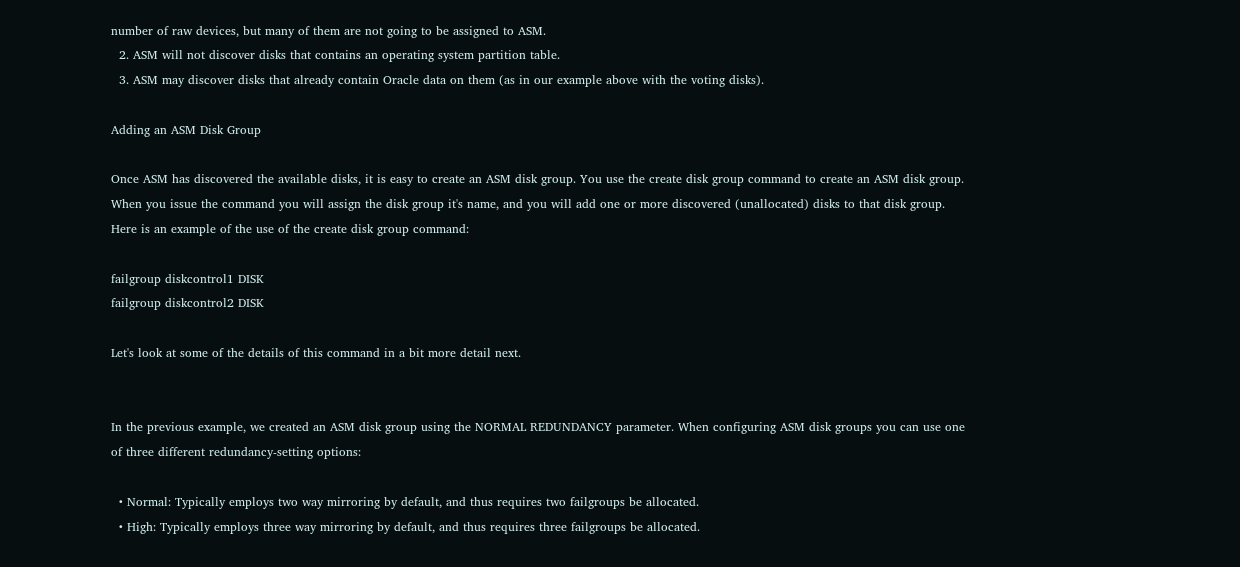number of raw devices, but many of them are not going to be assigned to ASM.
  2. ASM will not discover disks that contains an operating system partition table.
  3. ASM may discover disks that already contain Oracle data on them (as in our example above with the voting disks).

Adding an ASM Disk Group

Once ASM has discovered the available disks, it is easy to create an ASM disk group. You use the create disk group command to create an ASM disk group. When you issue the command you will assign the disk group it's name, and you will add one or more discovered (unallocated) disks to that disk group. Here is an example of the use of the create disk group command:

failgroup diskcontrol1 DISK
failgroup diskcontrol2 DISK

Let's look at some of the details of this command in a bit more detail next.


In the previous example, we created an ASM disk group using the NORMAL REDUNDANCY parameter. When configuring ASM disk groups you can use one of three different redundancy-setting options:

  • Normal: Typically employs two way mirroring by default, and thus requires two failgroups be allocated.
  • High: Typically employs three way mirroring by default, and thus requires three failgroups be allocated.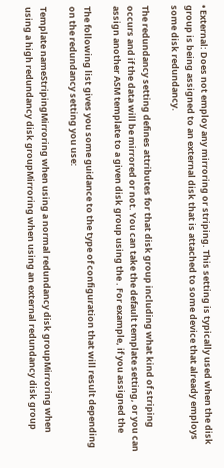• External: Does not employ any mirroring or striping. This setting is typically used when the disk group is being assigned to an external disk that is attached to some device that already employs some disk redundancy.

The redundancy setting defines attributes for that disk group including what kind of striping occurs and if the data will be mirrored or not. You can take the default template setting, or you can assign another ASM template to a given disk group using the . For example, if you assigned the

The following list gives you some guidance to the type of configuration that will result depending on the redundancy setting you use:

Template nameStripingMirroring when using a normal redundancy disk groupMirroring when using a high redundancy disk groupMirroring when using an external redundancy disk group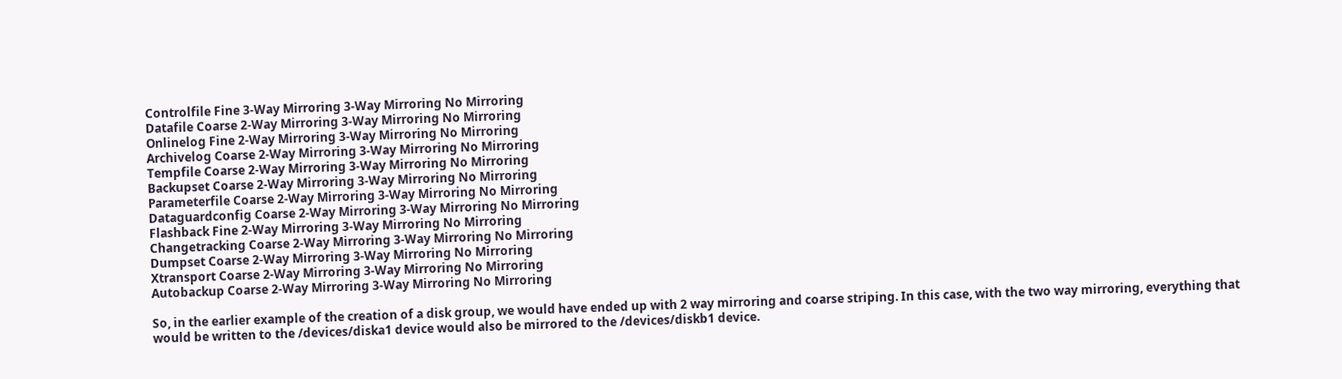Controlfile Fine 3-Way Mirroring 3-Way Mirroring No Mirroring
Datafile Coarse 2-Way Mirroring 3-Way Mirroring No Mirroring
Onlinelog Fine 2-Way Mirroring 3-Way Mirroring No Mirroring
Archivelog Coarse 2-Way Mirroring 3-Way Mirroring No Mirroring
Tempfile Coarse 2-Way Mirroring 3-Way Mirroring No Mirroring
Backupset Coarse 2-Way Mirroring 3-Way Mirroring No Mirroring
Parameterfile Coarse 2-Way Mirroring 3-Way Mirroring No Mirroring
Dataguardconfig Coarse 2-Way Mirroring 3-Way Mirroring No Mirroring
Flashback Fine 2-Way Mirroring 3-Way Mirroring No Mirroring
Changetracking Coarse 2-Way Mirroring 3-Way Mirroring No Mirroring
Dumpset Coarse 2-Way Mirroring 3-Way Mirroring No Mirroring
Xtransport Coarse 2-Way Mirroring 3-Way Mirroring No Mirroring
Autobackup Coarse 2-Way Mirroring 3-Way Mirroring No Mirroring

So, in the earlier example of the creation of a disk group, we would have ended up with 2 way mirroring and coarse striping. In this case, with the two way mirroring, everything that would be written to the /devices/diska1 device would also be mirrored to the /devices/diskb1 device.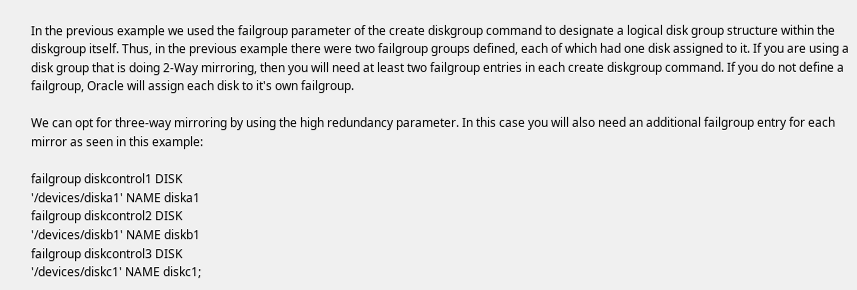In the previous example we used the failgroup parameter of the create diskgroup command to designate a logical disk group structure within the diskgroup itself. Thus, in the previous example there were two failgroup groups defined, each of which had one disk assigned to it. If you are using a disk group that is doing 2-Way mirroring, then you will need at least two failgroup entries in each create diskgroup command. If you do not define a failgroup, Oracle will assign each disk to it's own failgroup.

We can opt for three-way mirroring by using the high redundancy parameter. In this case you will also need an additional failgroup entry for each mirror as seen in this example:

failgroup diskcontrol1 DISK
'/devices/diska1' NAME diska1
failgroup diskcontrol2 DISK
'/devices/diskb1' NAME diskb1
failgroup diskcontrol3 DISK
'/devices/diskc1' NAME diskc1;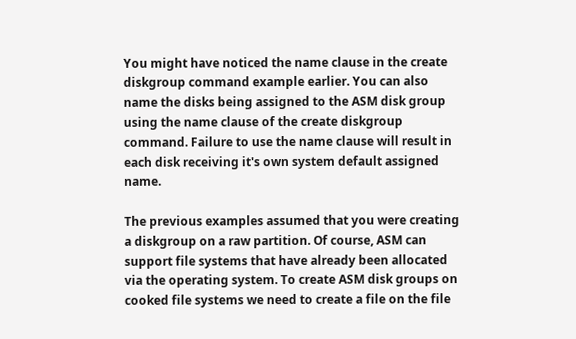You might have noticed the name clause in the create diskgroup command example earlier. You can also name the disks being assigned to the ASM disk group using the name clause of the create diskgroup command. Failure to use the name clause will result in each disk receiving it's own system default assigned name.

The previous examples assumed that you were creating a diskgroup on a raw partition. Of course, ASM can support file systems that have already been allocated via the operating system. To create ASM disk groups on cooked file systems we need to create a file on the file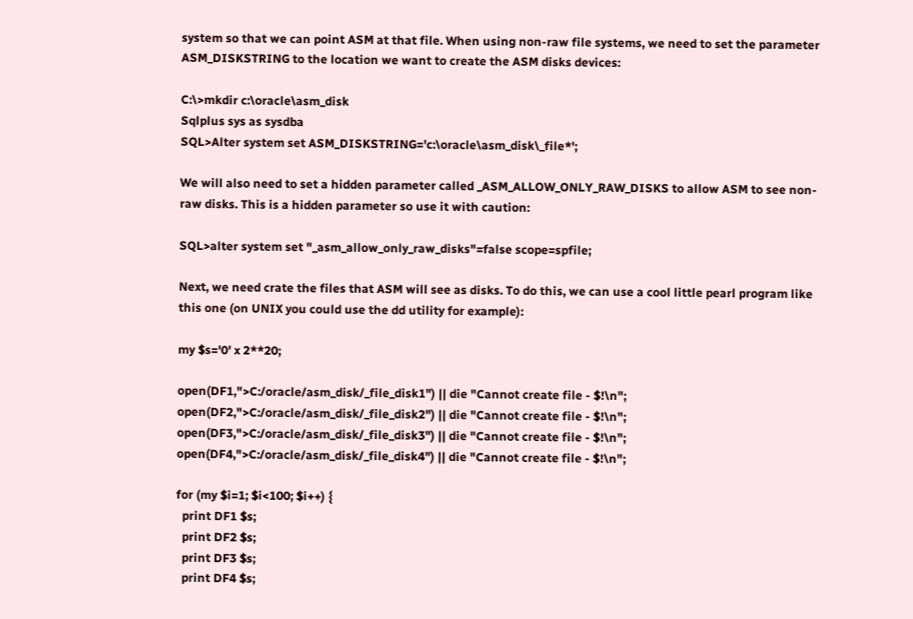system so that we can point ASM at that file. When using non-raw file systems, we need to set the parameter ASM_DISKSTRING to the location we want to create the ASM disks devices:

C:\>mkdir c:\oracle\asm_disk
Sqlplus sys as sysdba
SQL>Alter system set ASM_DISKSTRING='c:\oracle\asm_disk\_file*';

We will also need to set a hidden parameter called _ASM_ALLOW_ONLY_RAW_DISKS to allow ASM to see non-raw disks. This is a hidden parameter so use it with caution:

SQL>alter system set "_asm_allow_only_raw_disks"=false scope=spfile;

Next, we need crate the files that ASM will see as disks. To do this, we can use a cool little pearl program like this one (on UNIX you could use the dd utility for example):

my $s='0' x 2**20;

open(DF1,">C:/oracle/asm_disk/_file_disk1") || die "Cannot create file - $!\n";
open(DF2,">C:/oracle/asm_disk/_file_disk2") || die "Cannot create file - $!\n";
open(DF3,">C:/oracle/asm_disk/_file_disk3") || die "Cannot create file - $!\n";
open(DF4,">C:/oracle/asm_disk/_file_disk4") || die "Cannot create file - $!\n";

for (my $i=1; $i<100; $i++) {
  print DF1 $s;
  print DF2 $s;
  print DF3 $s;
  print DF4 $s;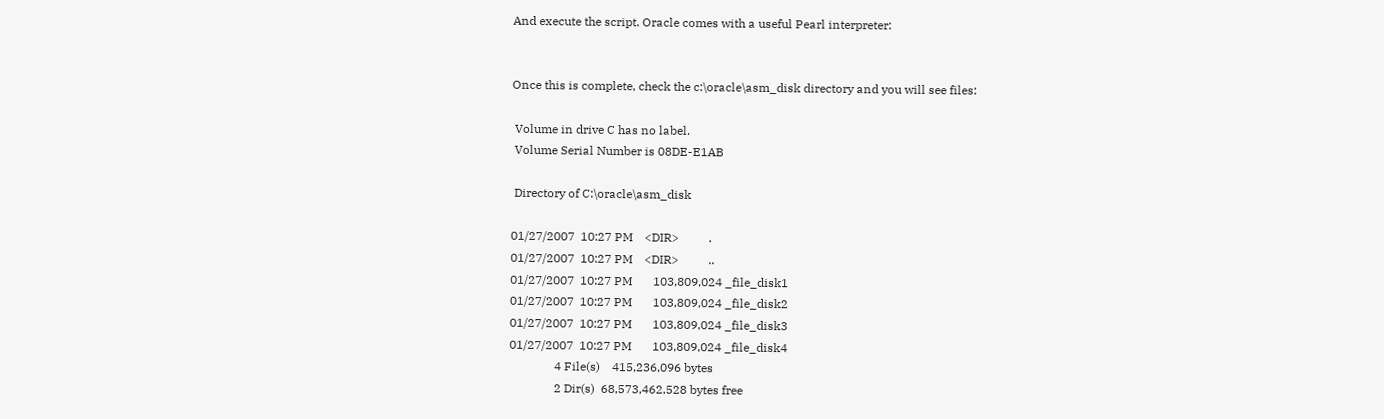And execute the script. Oracle comes with a useful Pearl interpreter:


Once this is complete, check the c:\oracle\asm_disk directory and you will see files:

 Volume in drive C has no label.
 Volume Serial Number is 08DE-E1AB

 Directory of C:\oracle\asm_disk

01/27/2007  10:27 PM    <DIR>          .
01/27/2007  10:27 PM    <DIR>          ..
01/27/2007  10:27 PM       103,809,024 _file_disk1
01/27/2007  10:27 PM       103,809,024 _file_disk2
01/27/2007  10:27 PM       103,809,024 _file_disk3
01/27/2007  10:27 PM       103,809,024 _file_disk4
               4 File(s)    415,236,096 bytes
               2 Dir(s)  68,573,462,528 bytes free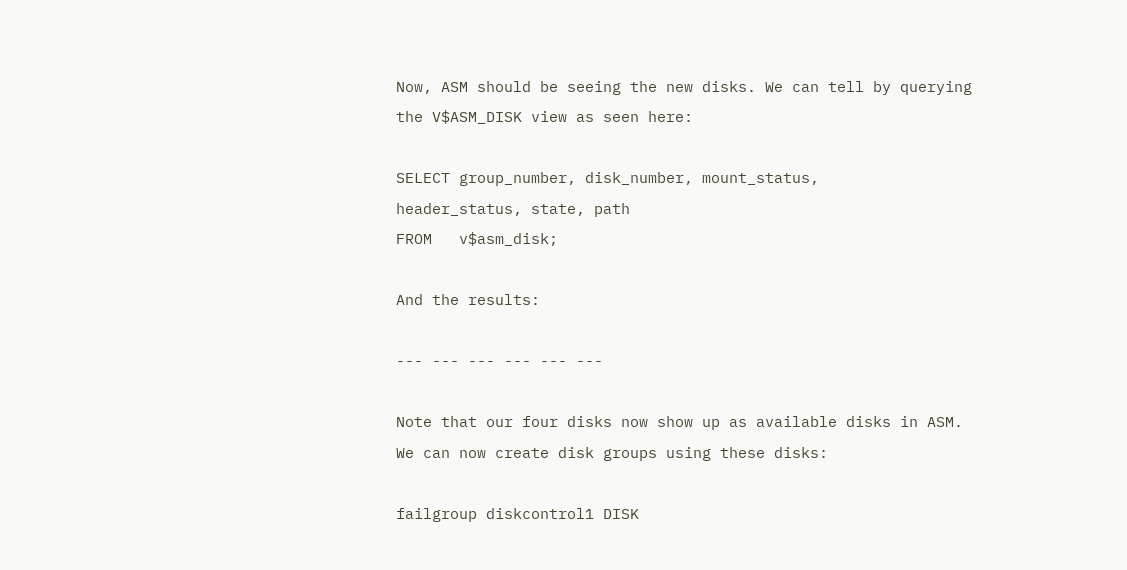Now, ASM should be seeing the new disks. We can tell by querying the V$ASM_DISK view as seen here:

SELECT group_number, disk_number, mount_status,
header_status, state, path
FROM   v$asm_disk;

And the results:

--- --- --- --- --- ---

Note that our four disks now show up as available disks in ASM. We can now create disk groups using these disks:

failgroup diskcontrol1 DISK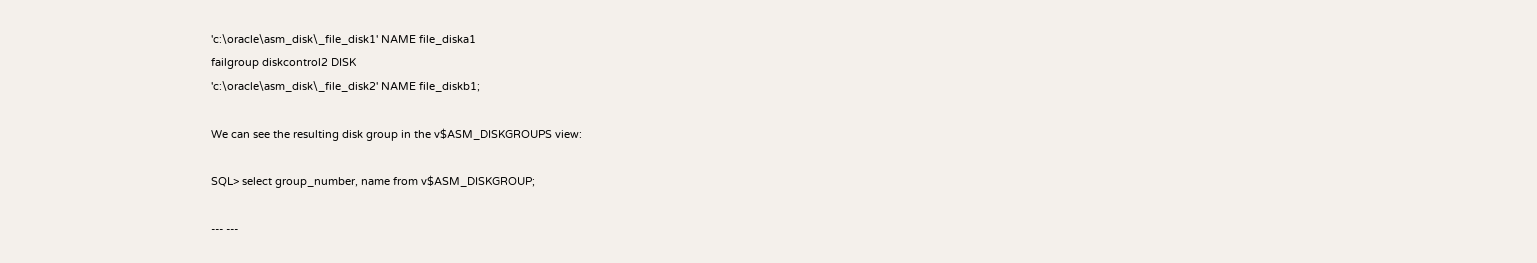'c:\oracle\asm_disk\_file_disk1' NAME file_diska1
failgroup diskcontrol2 DISK
'c:\oracle\asm_disk\_file_disk2' NAME file_diskb1;

We can see the resulting disk group in the v$ASM_DISKGROUPS view:

SQL> select group_number, name from v$ASM_DISKGROUP;

--- ---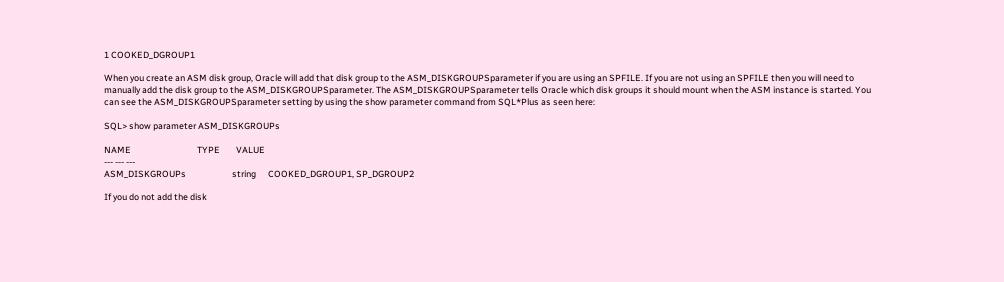1 COOKED_DGROUP1

When you create an ASM disk group, Oracle will add that disk group to the ASM_DISKGROUPSparameter if you are using an SPFILE. If you are not using an SPFILE then you will need to manually add the disk group to the ASM_DISKGROUPSparameter. The ASM_DISKGROUPSparameter tells Oracle which disk groups it should mount when the ASM instance is started. You can see the ASM_DISKGROUPSparameter setting by using the show parameter command from SQL*Plus as seen here:

SQL> show parameter ASM_DISKGROUPs

NAME                                 TYPE        VALUE
--- --- ---
ASM_DISKGROUPs                       string      COOKED_DGROUP1, SP_DGROUP2

If you do not add the disk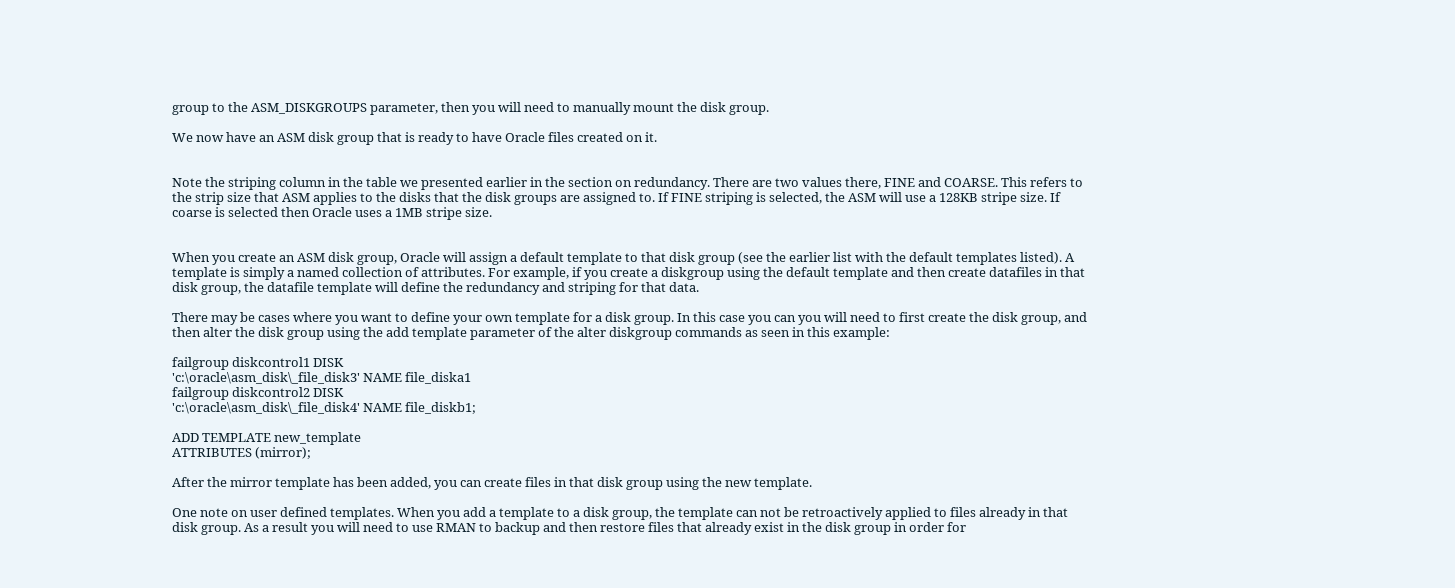group to the ASM_DISKGROUPS parameter, then you will need to manually mount the disk group.

We now have an ASM disk group that is ready to have Oracle files created on it.


Note the striping column in the table we presented earlier in the section on redundancy. There are two values there, FINE and COARSE. This refers to the strip size that ASM applies to the disks that the disk groups are assigned to. If FINE striping is selected, the ASM will use a 128KB stripe size. If coarse is selected then Oracle uses a 1MB stripe size.


When you create an ASM disk group, Oracle will assign a default template to that disk group (see the earlier list with the default templates listed). A template is simply a named collection of attributes. For example, if you create a diskgroup using the default template and then create datafiles in that disk group, the datafile template will define the redundancy and striping for that data.

There may be cases where you want to define your own template for a disk group. In this case you can you will need to first create the disk group, and then alter the disk group using the add template parameter of the alter diskgroup commands as seen in this example:

failgroup diskcontrol1 DISK
'c:\oracle\asm_disk\_file_disk3' NAME file_diska1
failgroup diskcontrol2 DISK
'c:\oracle\asm_disk\_file_disk4' NAME file_diskb1;

ADD TEMPLATE new_template
ATTRIBUTES (mirror);

After the mirror template has been added, you can create files in that disk group using the new template.

One note on user defined templates. When you add a template to a disk group, the template can not be retroactively applied to files already in that disk group. As a result you will need to use RMAN to backup and then restore files that already exist in the disk group in order for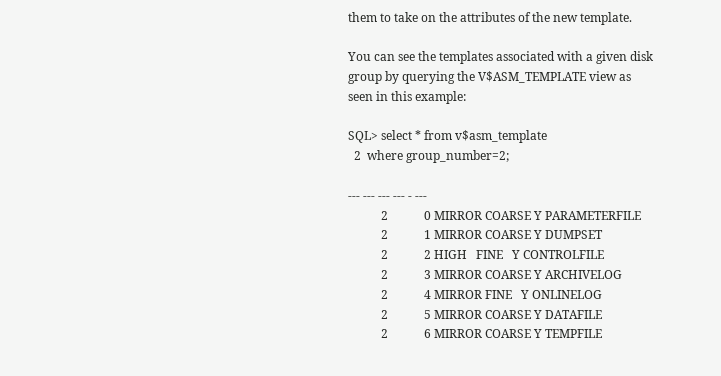them to take on the attributes of the new template.

You can see the templates associated with a given disk group by querying the V$ASM_TEMPLATE view as seen in this example:

SQL> select * from v$asm_template
  2  where group_number=2;

--- --- --- --- - ---
           2            0 MIRROR COARSE Y PARAMETERFILE
           2            1 MIRROR COARSE Y DUMPSET
           2            2 HIGH   FINE   Y CONTROLFILE
           2            3 MIRROR COARSE Y ARCHIVELOG
           2            4 MIRROR FINE   Y ONLINELOG
           2            5 MIRROR COARSE Y DATAFILE
           2            6 MIRROR COARSE Y TEMPFILE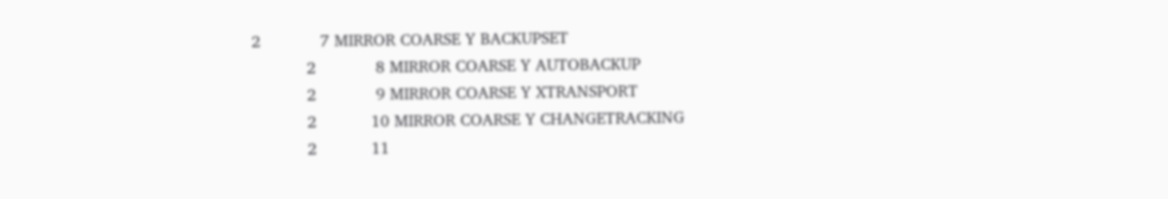2            7 MIRROR COARSE Y BACKUPSET
           2            8 MIRROR COARSE Y AUTOBACKUP
           2            9 MIRROR COARSE Y XTRANSPORT
           2           10 MIRROR COARSE Y CHANGETRACKING
           2           11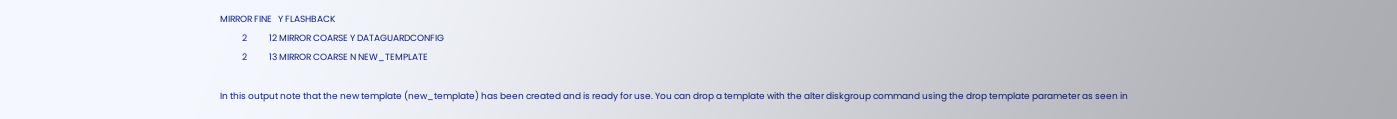MIRROR FINE   Y FLASHBACK
           2           12 MIRROR COARSE Y DATAGUARDCONFIG
           2           13 MIRROR COARSE N NEW_TEMPLATE

In this output note that the new template (new_template) has been created and is ready for use. You can drop a template with the alter diskgroup command using the drop template parameter as seen in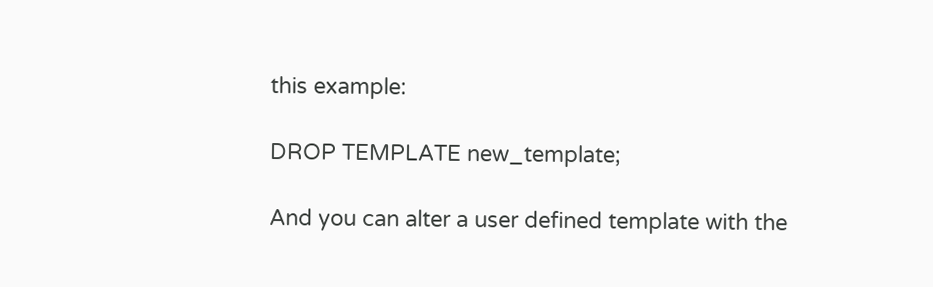this example:

DROP TEMPLATE new_template;

And you can alter a user defined template with the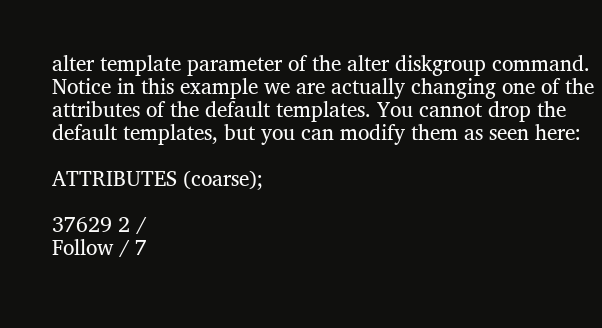alter template parameter of the alter diskgroup command. Notice in this example we are actually changing one of the attributes of the default templates. You cannot drop the default templates, but you can modify them as seen here:

ATTRIBUTES (coarse);

37629 2 /
Follow / 7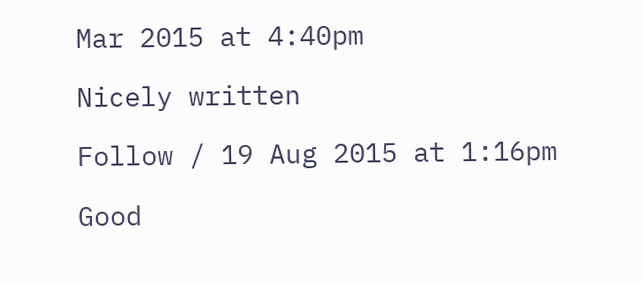Mar 2015 at 4:40pm

Nicely written

Follow / 19 Aug 2015 at 1:16pm

Good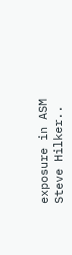exposure in ASM Steve Hilker..